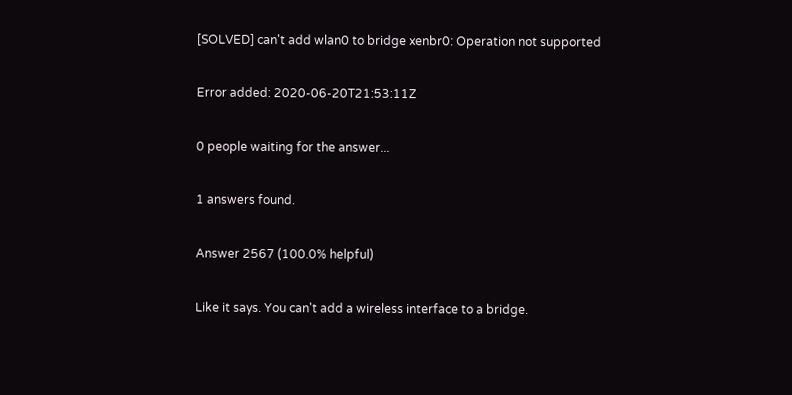[SOLVED] can't add wlan0 to bridge xenbr0: Operation not supported

Error added: 2020-06-20T21:53:11Z

0 people waiting for the answer...

1 answers found.

Answer 2567 (100.0% helpful)

Like it says. You can't add a wireless interface to a bridge.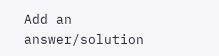Add an answer/solution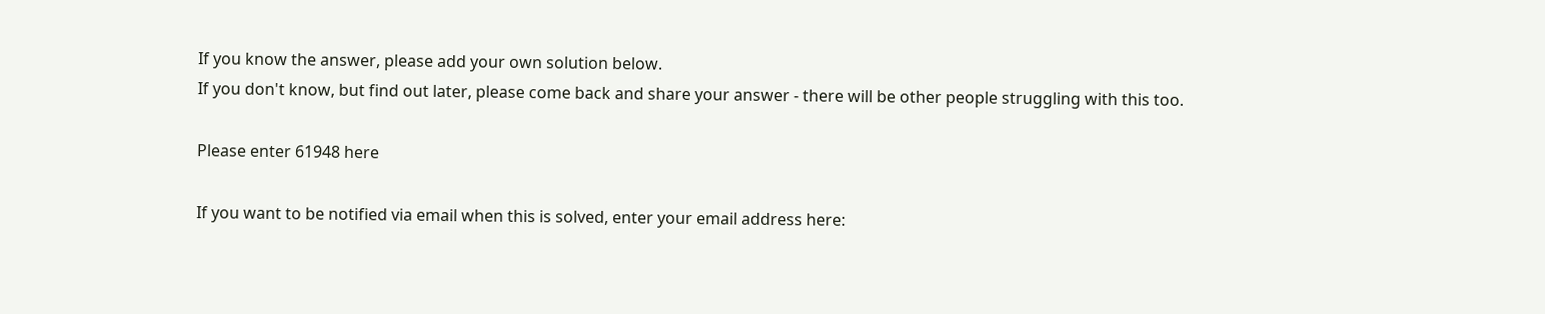If you know the answer, please add your own solution below.
If you don't know, but find out later, please come back and share your answer - there will be other people struggling with this too.

Please enter 61948 here

If you want to be notified via email when this is solved, enter your email address here: